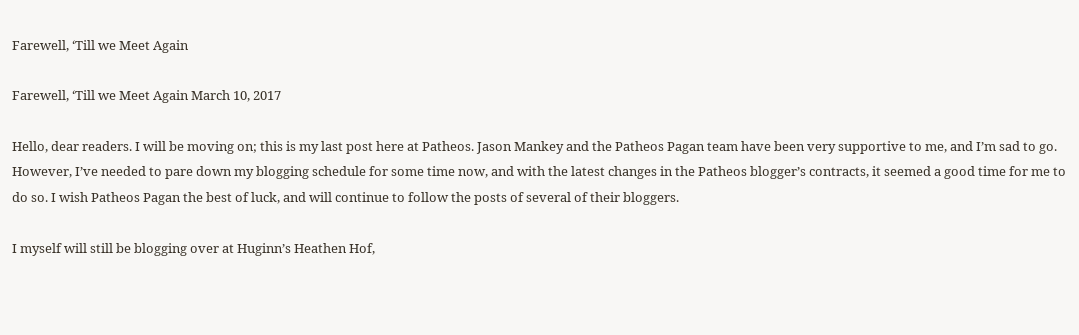Farewell, ‘Till we Meet Again

Farewell, ‘Till we Meet Again March 10, 2017

Hello, dear readers. I will be moving on; this is my last post here at Patheos. Jason Mankey and the Patheos Pagan team have been very supportive to me, and I’m sad to go. However, I’ve needed to pare down my blogging schedule for some time now, and with the latest changes in the Patheos blogger’s contracts, it seemed a good time for me to do so. I wish Patheos Pagan the best of luck, and will continue to follow the posts of several of their bloggers.

I myself will still be blogging over at Huginn’s Heathen Hof,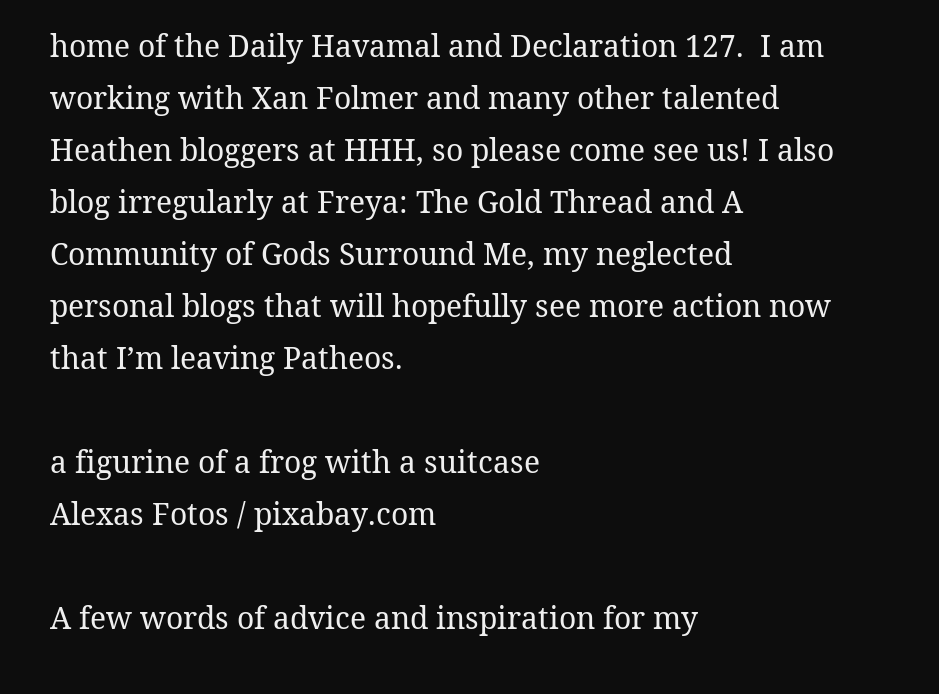home of the Daily Havamal and Declaration 127.  I am working with Xan Folmer and many other talented Heathen bloggers at HHH, so please come see us! I also blog irregularly at Freya: The Gold Thread and A Community of Gods Surround Me, my neglected personal blogs that will hopefully see more action now that I’m leaving Patheos.

a figurine of a frog with a suitcase
Alexas Fotos / pixabay.com

A few words of advice and inspiration for my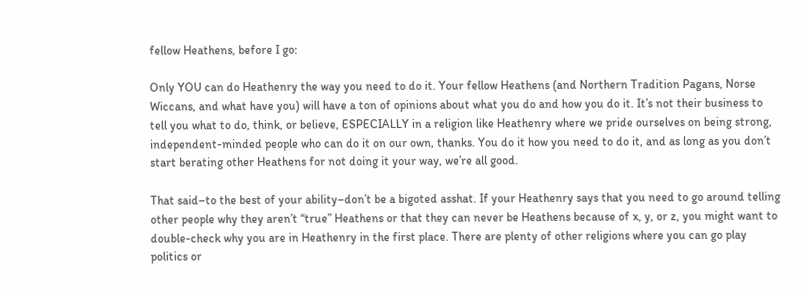fellow Heathens, before I go:

Only YOU can do Heathenry the way you need to do it. Your fellow Heathens (and Northern Tradition Pagans, Norse Wiccans, and what have you) will have a ton of opinions about what you do and how you do it. It’s not their business to tell you what to do, think, or believe, ESPECIALLY in a religion like Heathenry where we pride ourselves on being strong, independent-minded people who can do it on our own, thanks. You do it how you need to do it, and as long as you don’t start berating other Heathens for not doing it your way, we’re all good.

That said–to the best of your ability–don’t be a bigoted asshat. If your Heathenry says that you need to go around telling other people why they aren’t “true” Heathens or that they can never be Heathens because of x, y, or z, you might want to double-check why you are in Heathenry in the first place. There are plenty of other religions where you can go play politics or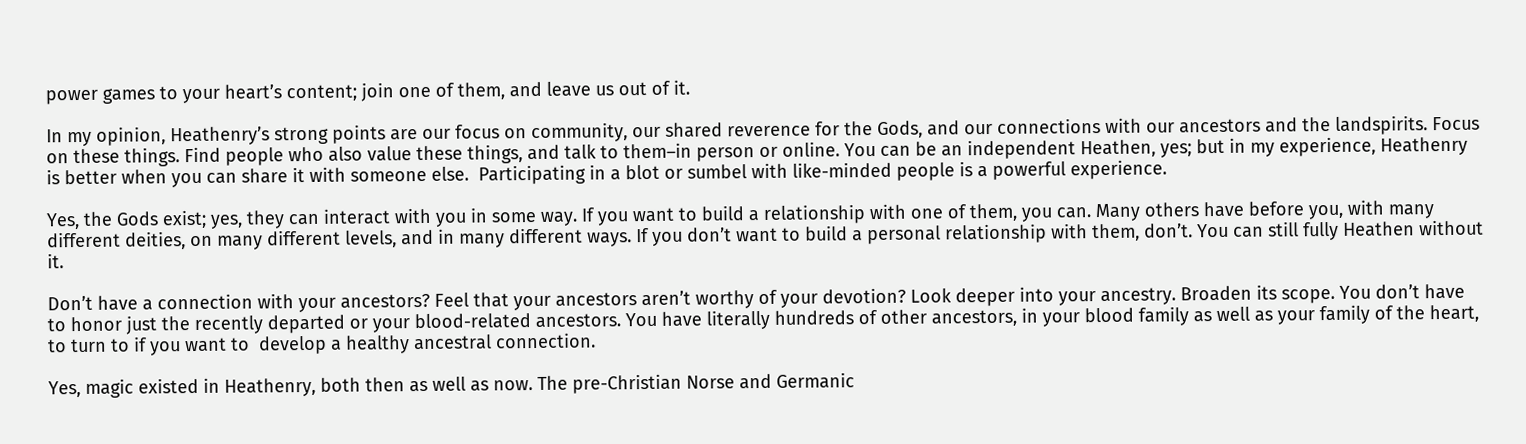power games to your heart’s content; join one of them, and leave us out of it.

In my opinion, Heathenry’s strong points are our focus on community, our shared reverence for the Gods, and our connections with our ancestors and the landspirits. Focus on these things. Find people who also value these things, and talk to them–in person or online. You can be an independent Heathen, yes; but in my experience, Heathenry is better when you can share it with someone else.  Participating in a blot or sumbel with like-minded people is a powerful experience.

Yes, the Gods exist; yes, they can interact with you in some way. If you want to build a relationship with one of them, you can. Many others have before you, with many different deities, on many different levels, and in many different ways. If you don’t want to build a personal relationship with them, don’t. You can still fully Heathen without it.

Don’t have a connection with your ancestors? Feel that your ancestors aren’t worthy of your devotion? Look deeper into your ancestry. Broaden its scope. You don’t have to honor just the recently departed or your blood-related ancestors. You have literally hundreds of other ancestors, in your blood family as well as your family of the heart, to turn to if you want to  develop a healthy ancestral connection.

Yes, magic existed in Heathenry, both then as well as now. The pre-Christian Norse and Germanic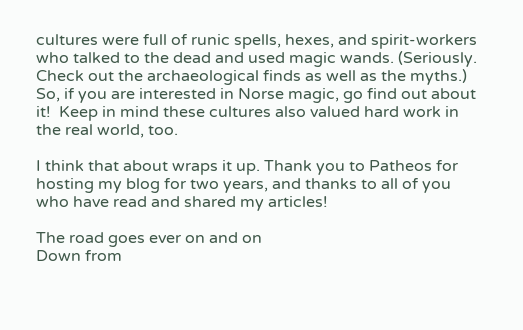cultures were full of runic spells, hexes, and spirit-workers who talked to the dead and used magic wands. (Seriously. Check out the archaeological finds as well as the myths.) So, if you are interested in Norse magic, go find out about it!  Keep in mind these cultures also valued hard work in the real world, too.

I think that about wraps it up. Thank you to Patheos for hosting my blog for two years, and thanks to all of you who have read and shared my articles!

The road goes ever on and on
Down from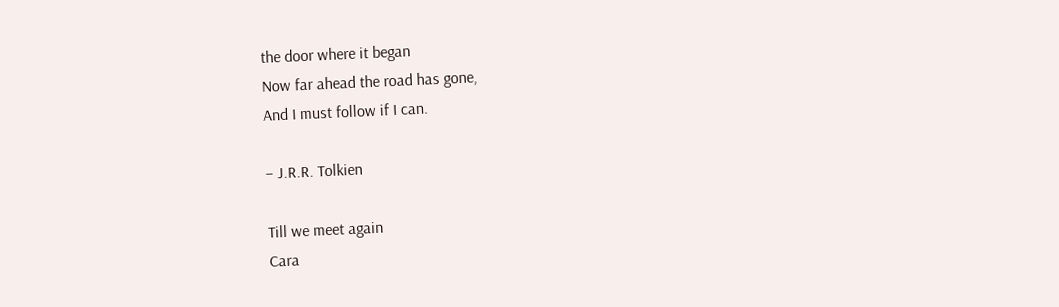the door where it began
Now far ahead the road has gone,
And I must follow if I can.

– J.R.R. Tolkien

Till we meet again
Cara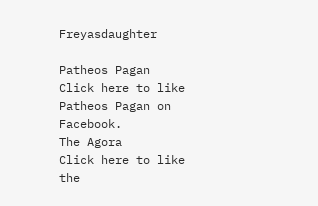Freyasdaughter

Patheos Pagan
Click here to like
Patheos Pagan on Facebook.
The Agora
Click here to like
the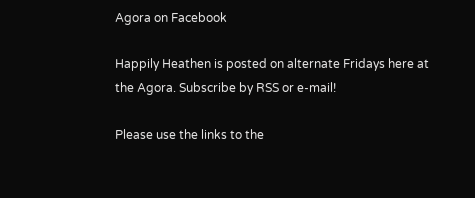Agora on Facebook

Happily Heathen is posted on alternate Fridays here at the Agora. Subscribe by RSS or e-mail!

Please use the links to the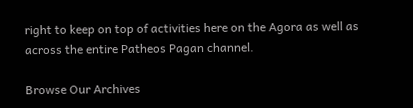right to keep on top of activities here on the Agora as well as across the entire Patheos Pagan channel.

Browse Our Archives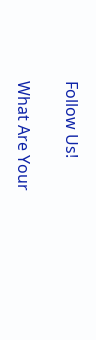Follow Us!

What Are Your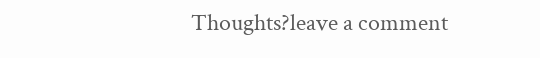Thoughts?leave a comment